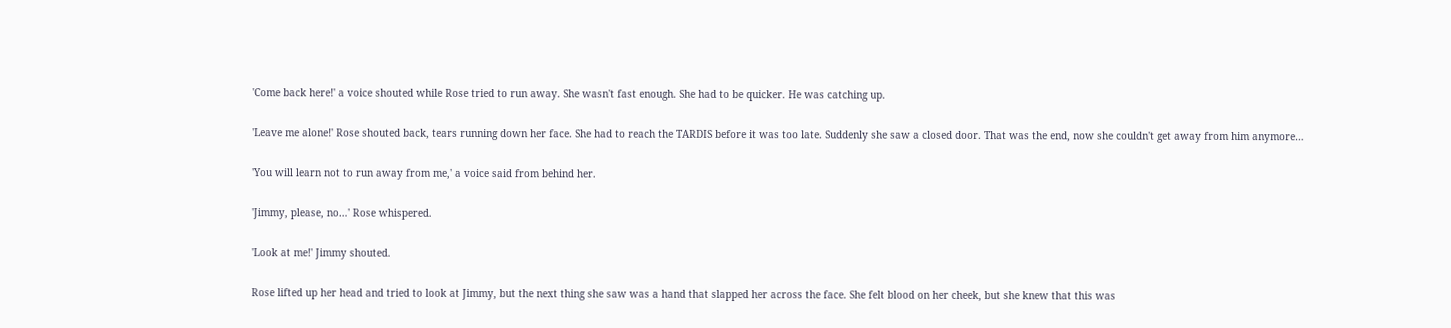'Come back here!' a voice shouted while Rose tried to run away. She wasn't fast enough. She had to be quicker. He was catching up.

'Leave me alone!' Rose shouted back, tears running down her face. She had to reach the TARDIS before it was too late. Suddenly she saw a closed door. That was the end, now she couldn't get away from him anymore…

'You will learn not to run away from me,' a voice said from behind her.

'Jimmy, please, no…' Rose whispered.

'Look at me!' Jimmy shouted.

Rose lifted up her head and tried to look at Jimmy, but the next thing she saw was a hand that slapped her across the face. She felt blood on her cheek, but she knew that this was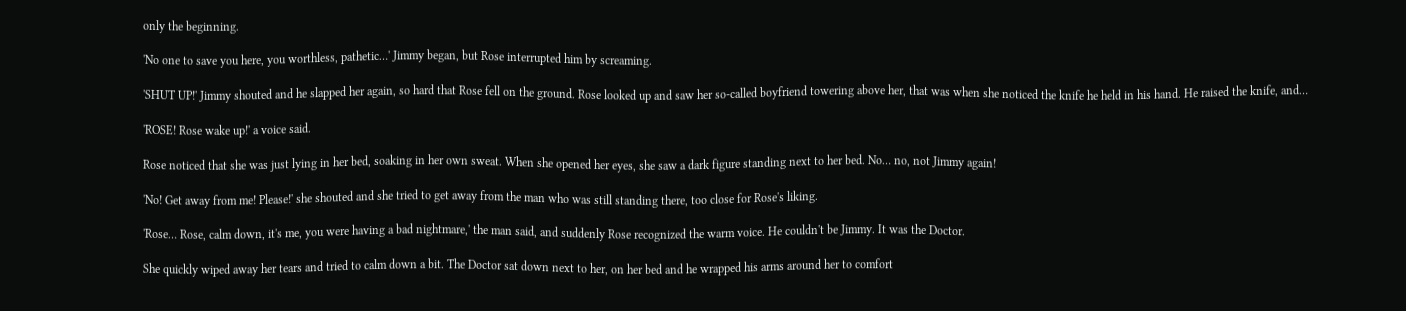only the beginning.

'No one to save you here, you worthless, pathetic…' Jimmy began, but Rose interrupted him by screaming.

'SHUT UP!' Jimmy shouted and he slapped her again, so hard that Rose fell on the ground. Rose looked up and saw her so-called boyfriend towering above her, that was when she noticed the knife he held in his hand. He raised the knife, and…

'ROSE! Rose wake up!' a voice said.

Rose noticed that she was just lying in her bed, soaking in her own sweat. When she opened her eyes, she saw a dark figure standing next to her bed. No… no, not Jimmy again!

'No! Get away from me! Please!' she shouted and she tried to get away from the man who was still standing there, too close for Rose's liking.

'Rose… Rose, calm down, it's me, you were having a bad nightmare,' the man said, and suddenly Rose recognized the warm voice. He couldn't be Jimmy. It was the Doctor.

She quickly wiped away her tears and tried to calm down a bit. The Doctor sat down next to her, on her bed and he wrapped his arms around her to comfort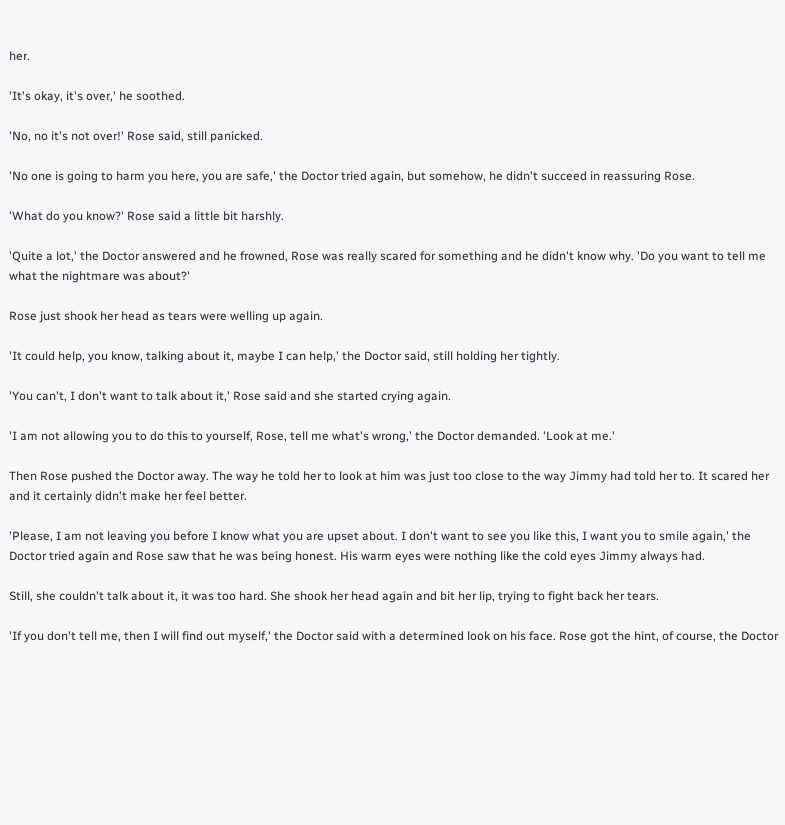her.

'It's okay, it's over,' he soothed.

'No, no it's not over!' Rose said, still panicked.

'No one is going to harm you here, you are safe,' the Doctor tried again, but somehow, he didn't succeed in reassuring Rose.

'What do you know?' Rose said a little bit harshly.

'Quite a lot,' the Doctor answered and he frowned, Rose was really scared for something and he didn't know why. 'Do you want to tell me what the nightmare was about?'

Rose just shook her head as tears were welling up again.

'It could help, you know, talking about it, maybe I can help,' the Doctor said, still holding her tightly.

'You can't, I don't want to talk about it,' Rose said and she started crying again.

'I am not allowing you to do this to yourself, Rose, tell me what's wrong,' the Doctor demanded. 'Look at me.'

Then Rose pushed the Doctor away. The way he told her to look at him was just too close to the way Jimmy had told her to. It scared her and it certainly didn't make her feel better.

'Please, I am not leaving you before I know what you are upset about. I don't want to see you like this, I want you to smile again,' the Doctor tried again and Rose saw that he was being honest. His warm eyes were nothing like the cold eyes Jimmy always had.

Still, she couldn't talk about it, it was too hard. She shook her head again and bit her lip, trying to fight back her tears.

'If you don't tell me, then I will find out myself,' the Doctor said with a determined look on his face. Rose got the hint, of course, the Doctor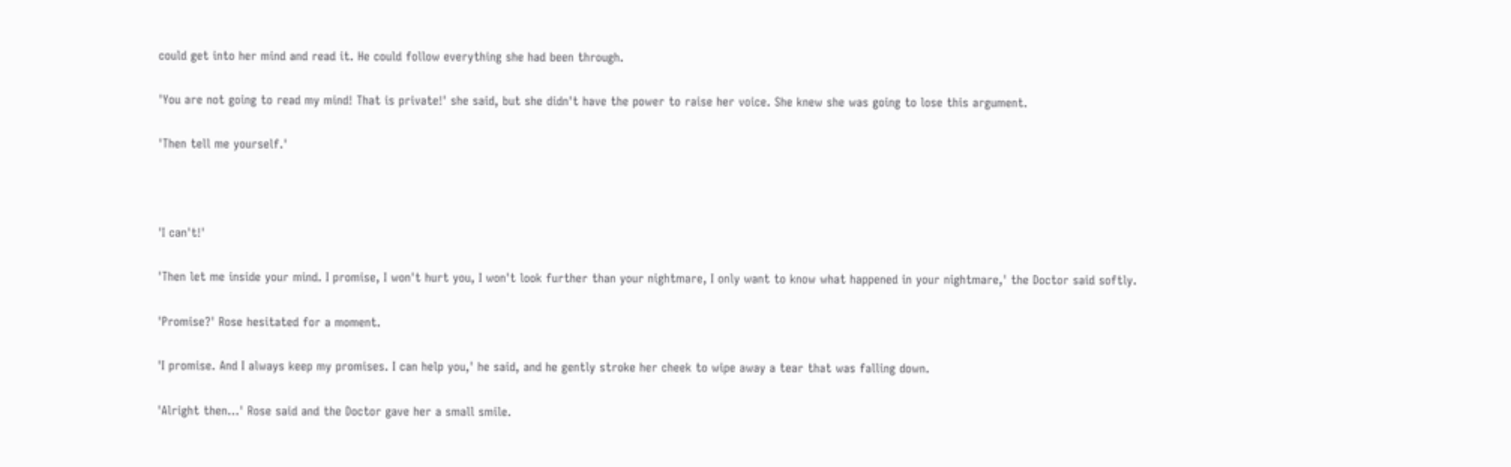could get into her mind and read it. He could follow everything she had been through.

'You are not going to read my mind! That is private!' she said, but she didn't have the power to raise her voice. She knew she was going to lose this argument.

'Then tell me yourself.'



'I can't!'

'Then let me inside your mind. I promise, I won't hurt you, I won't look further than your nightmare, I only want to know what happened in your nightmare,' the Doctor said softly.

'Promise?' Rose hesitated for a moment.

'I promise. And I always keep my promises. I can help you,' he said, and he gently stroke her cheek to wipe away a tear that was falling down.

'Alright then…' Rose said and the Doctor gave her a small smile.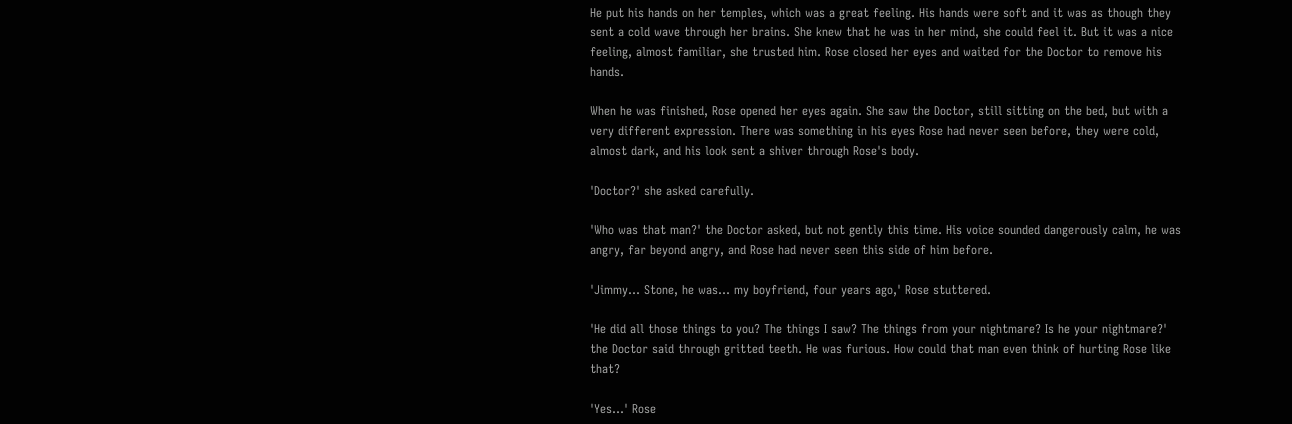He put his hands on her temples, which was a great feeling. His hands were soft and it was as though they sent a cold wave through her brains. She knew that he was in her mind, she could feel it. But it was a nice feeling, almost familiar, she trusted him. Rose closed her eyes and waited for the Doctor to remove his hands.

When he was finished, Rose opened her eyes again. She saw the Doctor, still sitting on the bed, but with a very different expression. There was something in his eyes Rose had never seen before, they were cold, almost dark, and his look sent a shiver through Rose's body.

'Doctor?' she asked carefully.

'Who was that man?' the Doctor asked, but not gently this time. His voice sounded dangerously calm, he was angry, far beyond angry, and Rose had never seen this side of him before.

'Jimmy… Stone, he was… my boyfriend, four years ago,' Rose stuttered.

'He did all those things to you? The things I saw? The things from your nightmare? Is he your nightmare?' the Doctor said through gritted teeth. He was furious. How could that man even think of hurting Rose like that?

'Yes…' Rose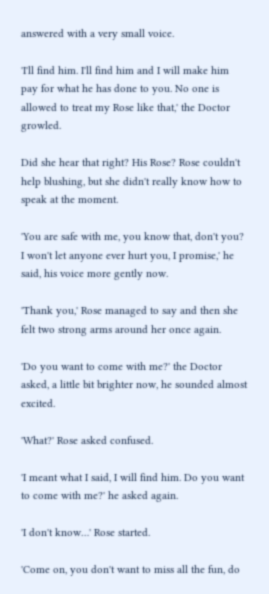answered with a very small voice.

'I'll find him. I'll find him and I will make him pay for what he has done to you. No one is allowed to treat my Rose like that,' the Doctor growled.

Did she hear that right? His Rose? Rose couldn't help blushing, but she didn't really know how to speak at the moment.

'You are safe with me, you know that, don't you? I won't let anyone ever hurt you, I promise,' he said, his voice more gently now.

'Thank you,' Rose managed to say and then she felt two strong arms around her once again.

'Do you want to come with me?' the Doctor asked, a little bit brighter now, he sounded almost excited.

'What?' Rose asked confused.

'I meant what I said, I will find him. Do you want to come with me?' he asked again.

'I don't know…' Rose started.

'Come on, you don't want to miss all the fun, do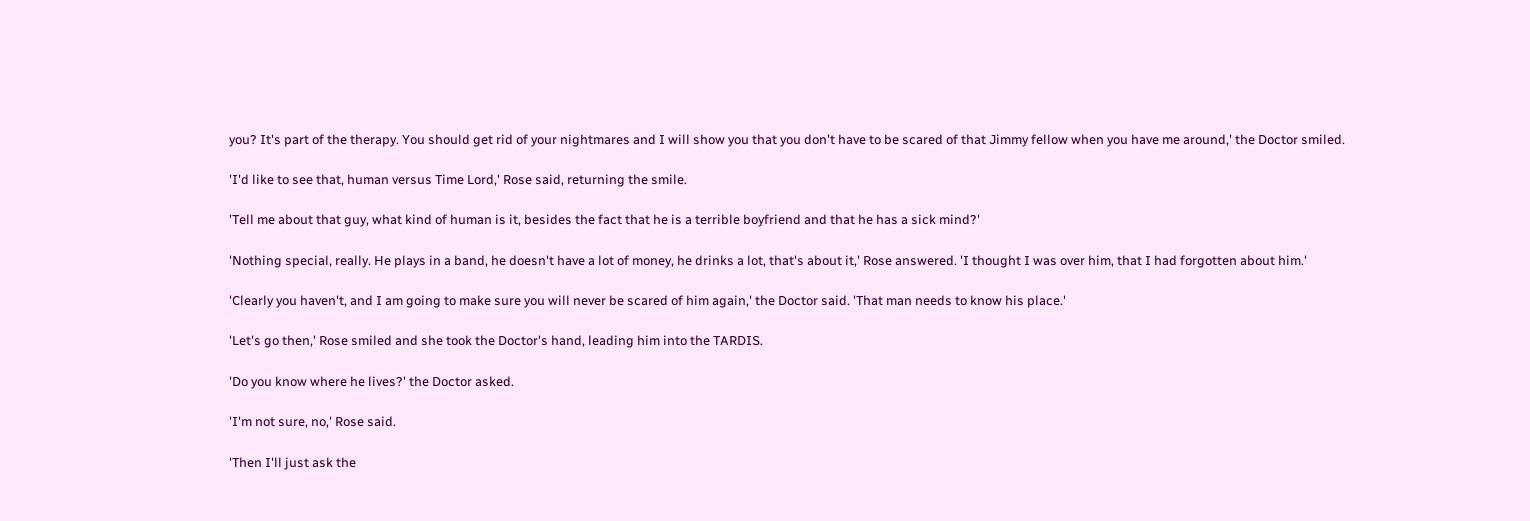you? It's part of the therapy. You should get rid of your nightmares and I will show you that you don't have to be scared of that Jimmy fellow when you have me around,' the Doctor smiled.

'I'd like to see that, human versus Time Lord,' Rose said, returning the smile.

'Tell me about that guy, what kind of human is it, besides the fact that he is a terrible boyfriend and that he has a sick mind?'

'Nothing special, really. He plays in a band, he doesn't have a lot of money, he drinks a lot, that's about it,' Rose answered. 'I thought I was over him, that I had forgotten about him.'

'Clearly you haven't, and I am going to make sure you will never be scared of him again,' the Doctor said. 'That man needs to know his place.'

'Let's go then,' Rose smiled and she took the Doctor's hand, leading him into the TARDIS.

'Do you know where he lives?' the Doctor asked.

'I'm not sure, no,' Rose said.

'Then I'll just ask the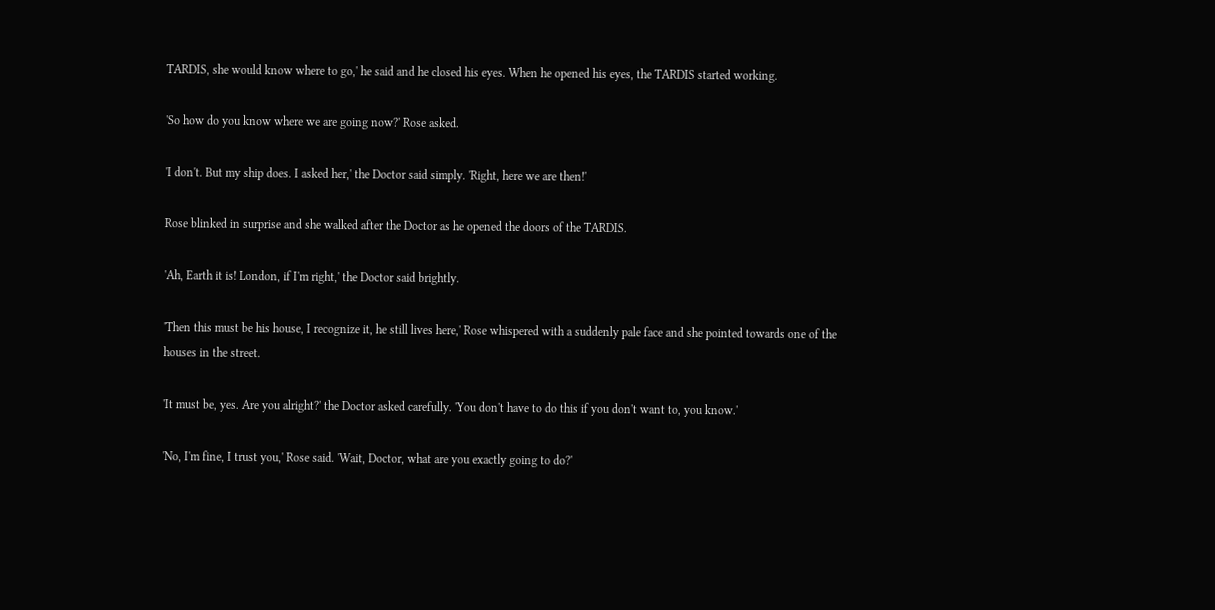TARDIS, she would know where to go,' he said and he closed his eyes. When he opened his eyes, the TARDIS started working.

'So how do you know where we are going now?' Rose asked.

'I don't. But my ship does. I asked her,' the Doctor said simply. 'Right, here we are then!'

Rose blinked in surprise and she walked after the Doctor as he opened the doors of the TARDIS.

'Ah, Earth it is! London, if I'm right,' the Doctor said brightly.

'Then this must be his house, I recognize it, he still lives here,' Rose whispered with a suddenly pale face and she pointed towards one of the houses in the street.

'It must be, yes. Are you alright?' the Doctor asked carefully. 'You don't have to do this if you don't want to, you know.'

'No, I'm fine, I trust you,' Rose said. 'Wait, Doctor, what are you exactly going to do?'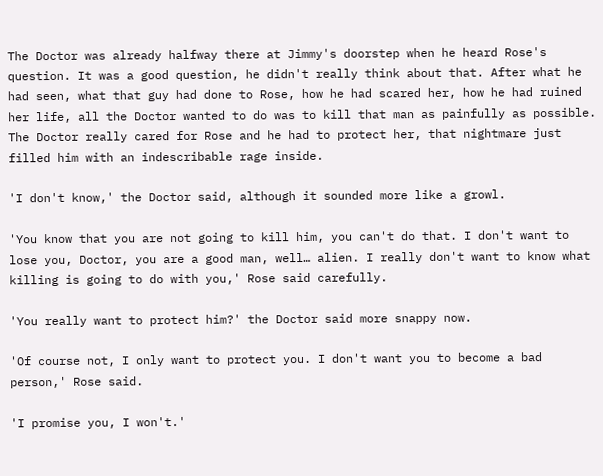The Doctor was already halfway there at Jimmy's doorstep when he heard Rose's question. It was a good question, he didn't really think about that. After what he had seen, what that guy had done to Rose, how he had scared her, how he had ruined her life, all the Doctor wanted to do was to kill that man as painfully as possible. The Doctor really cared for Rose and he had to protect her, that nightmare just filled him with an indescribable rage inside.

'I don't know,' the Doctor said, although it sounded more like a growl.

'You know that you are not going to kill him, you can't do that. I don't want to lose you, Doctor, you are a good man, well… alien. I really don't want to know what killing is going to do with you,' Rose said carefully.

'You really want to protect him?' the Doctor said more snappy now.

'Of course not, I only want to protect you. I don't want you to become a bad person,' Rose said.

'I promise you, I won't.'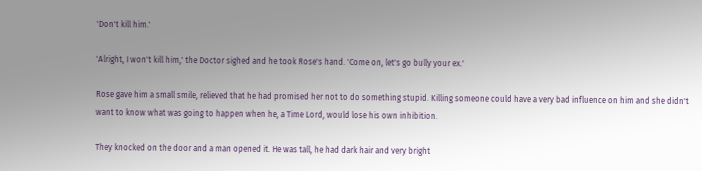'Don't kill him.'

'Alright, I won't kill him,' the Doctor sighed and he took Rose's hand. 'Come on, let's go bully your ex.'

Rose gave him a small smile, relieved that he had promised her not to do something stupid. Killing someone could have a very bad influence on him and she didn't want to know what was going to happen when he, a Time Lord, would lose his own inhibition.

They knocked on the door and a man opened it. He was tall, he had dark hair and very bright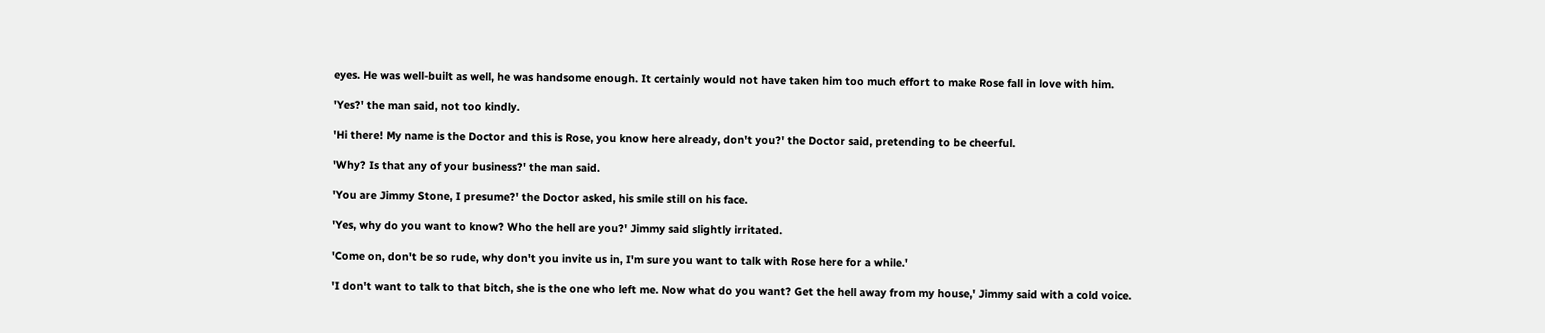eyes. He was well-built as well, he was handsome enough. It certainly would not have taken him too much effort to make Rose fall in love with him.

'Yes?' the man said, not too kindly.

'Hi there! My name is the Doctor and this is Rose, you know here already, don't you?' the Doctor said, pretending to be cheerful.

'Why? Is that any of your business?' the man said.

'You are Jimmy Stone, I presume?' the Doctor asked, his smile still on his face.

'Yes, why do you want to know? Who the hell are you?' Jimmy said slightly irritated.

'Come on, don't be so rude, why don't you invite us in, I'm sure you want to talk with Rose here for a while.'

'I don't want to talk to that bitch, she is the one who left me. Now what do you want? Get the hell away from my house,' Jimmy said with a cold voice.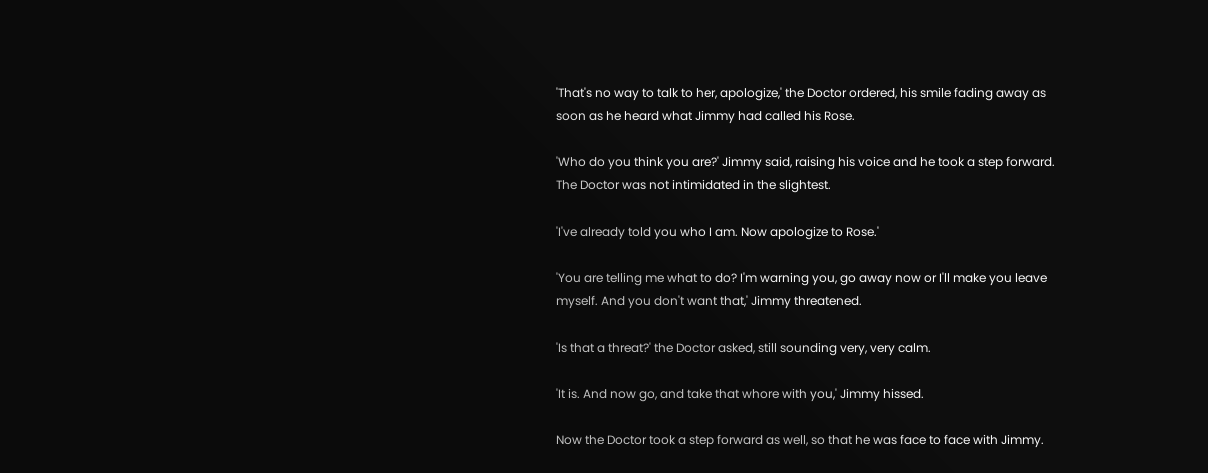'That's no way to talk to her, apologize,' the Doctor ordered, his smile fading away as soon as he heard what Jimmy had called his Rose.

'Who do you think you are?' Jimmy said, raising his voice and he took a step forward. The Doctor was not intimidated in the slightest.

'I've already told you who I am. Now apologize to Rose.'

'You are telling me what to do? I'm warning you, go away now or I'll make you leave myself. And you don't want that,' Jimmy threatened.

'Is that a threat?' the Doctor asked, still sounding very, very calm.

'It is. And now go, and take that whore with you,' Jimmy hissed.

Now the Doctor took a step forward as well, so that he was face to face with Jimmy.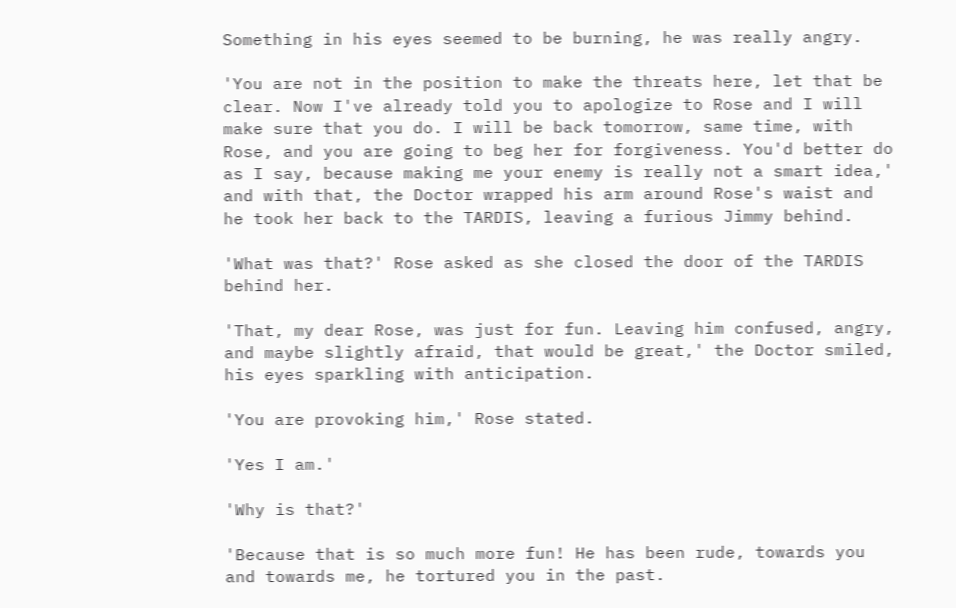Something in his eyes seemed to be burning, he was really angry.

'You are not in the position to make the threats here, let that be clear. Now I've already told you to apologize to Rose and I will make sure that you do. I will be back tomorrow, same time, with Rose, and you are going to beg her for forgiveness. You'd better do as I say, because making me your enemy is really not a smart idea,' and with that, the Doctor wrapped his arm around Rose's waist and he took her back to the TARDIS, leaving a furious Jimmy behind.

'What was that?' Rose asked as she closed the door of the TARDIS behind her.

'That, my dear Rose, was just for fun. Leaving him confused, angry, and maybe slightly afraid, that would be great,' the Doctor smiled, his eyes sparkling with anticipation.

'You are provoking him,' Rose stated.

'Yes I am.'

'Why is that?'

'Because that is so much more fun! He has been rude, towards you and towards me, he tortured you in the past.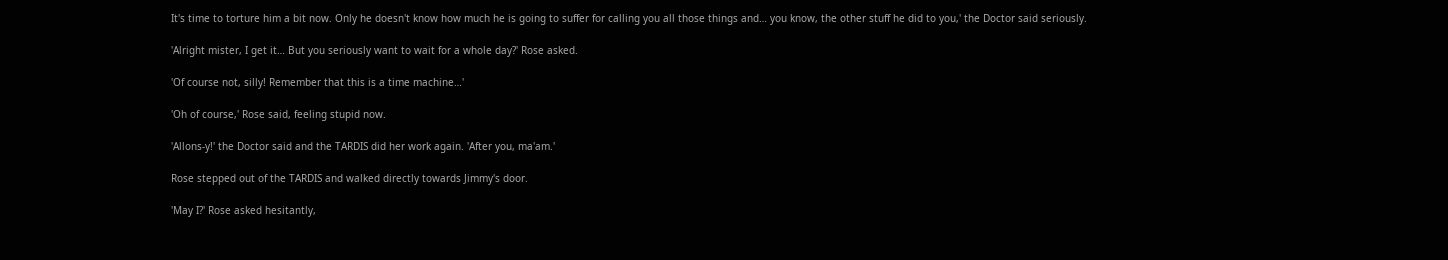It's time to torture him a bit now. Only he doesn't know how much he is going to suffer for calling you all those things and… you know, the other stuff he did to you,' the Doctor said seriously.

'Alright mister, I get it… But you seriously want to wait for a whole day?' Rose asked.

'Of course not, silly! Remember that this is a time machine…'

'Oh of course,' Rose said, feeling stupid now.

'Allons-y!' the Doctor said and the TARDIS did her work again. 'After you, ma'am.'

Rose stepped out of the TARDIS and walked directly towards Jimmy's door.

'May I?' Rose asked hesitantly,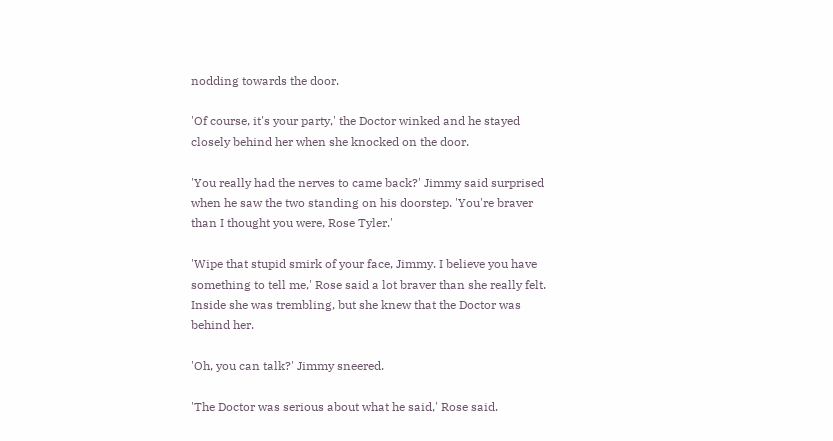nodding towards the door.

'Of course, it's your party,' the Doctor winked and he stayed closely behind her when she knocked on the door.

'You really had the nerves to came back?' Jimmy said surprised when he saw the two standing on his doorstep. 'You're braver than I thought you were, Rose Tyler.'

'Wipe that stupid smirk of your face, Jimmy. I believe you have something to tell me,' Rose said a lot braver than she really felt. Inside she was trembling, but she knew that the Doctor was behind her.

'Oh, you can talk?' Jimmy sneered.

'The Doctor was serious about what he said,' Rose said.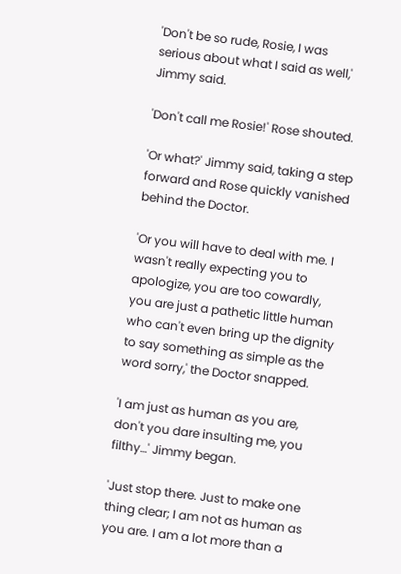'Don't be so rude, Rosie, I was serious about what I said as well,' Jimmy said.

'Don't call me Rosie!' Rose shouted.

'Or what?' Jimmy said, taking a step forward and Rose quickly vanished behind the Doctor.

'Or you will have to deal with me. I wasn't really expecting you to apologize, you are too cowardly, you are just a pathetic little human who can't even bring up the dignity to say something as simple as the word sorry,' the Doctor snapped.

'I am just as human as you are, don't you dare insulting me, you filthy…' Jimmy began.

'Just stop there. Just to make one thing clear; I am not as human as you are. I am a lot more than a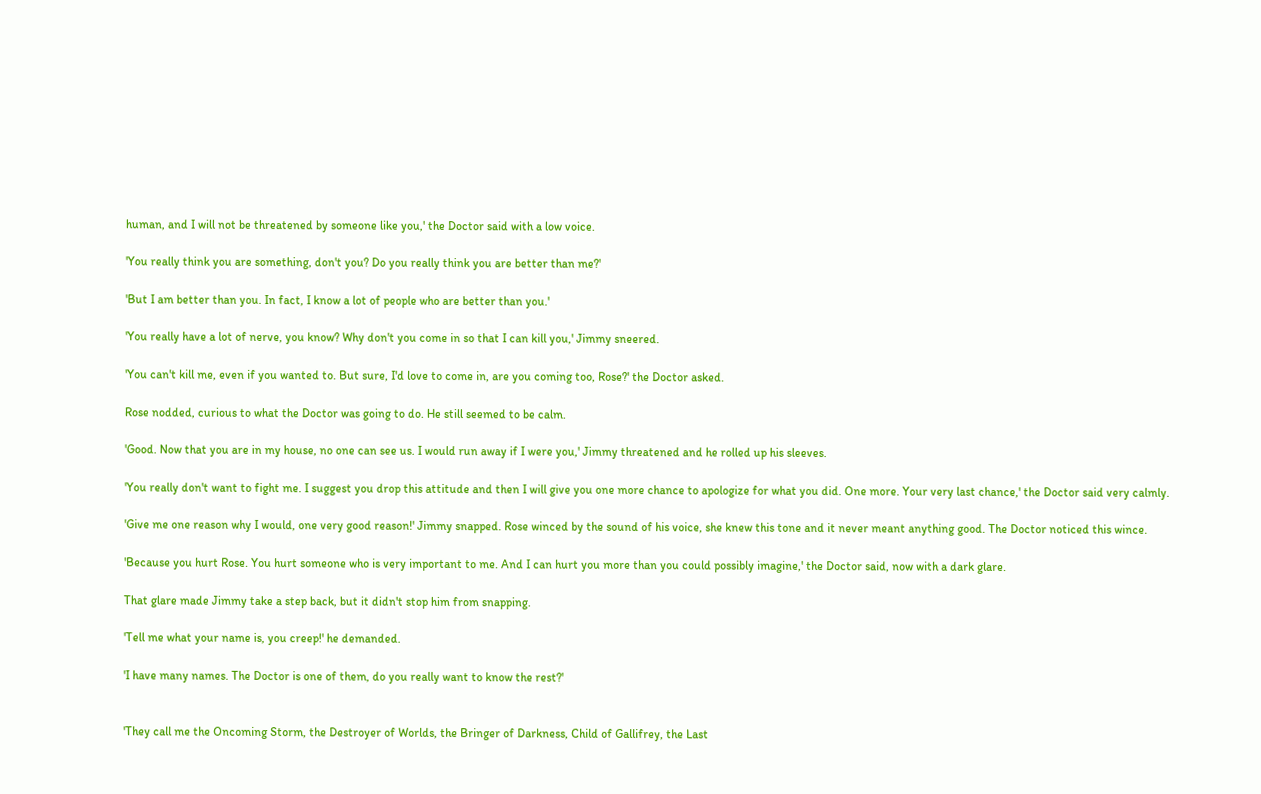human, and I will not be threatened by someone like you,' the Doctor said with a low voice.

'You really think you are something, don't you? Do you really think you are better than me?'

'But I am better than you. In fact, I know a lot of people who are better than you.'

'You really have a lot of nerve, you know? Why don't you come in so that I can kill you,' Jimmy sneered.

'You can't kill me, even if you wanted to. But sure, I'd love to come in, are you coming too, Rose?' the Doctor asked.

Rose nodded, curious to what the Doctor was going to do. He still seemed to be calm.

'Good. Now that you are in my house, no one can see us. I would run away if I were you,' Jimmy threatened and he rolled up his sleeves.

'You really don't want to fight me. I suggest you drop this attitude and then I will give you one more chance to apologize for what you did. One more. Your very last chance,' the Doctor said very calmly.

'Give me one reason why I would, one very good reason!' Jimmy snapped. Rose winced by the sound of his voice, she knew this tone and it never meant anything good. The Doctor noticed this wince.

'Because you hurt Rose. You hurt someone who is very important to me. And I can hurt you more than you could possibly imagine,' the Doctor said, now with a dark glare.

That glare made Jimmy take a step back, but it didn't stop him from snapping.

'Tell me what your name is, you creep!' he demanded.

'I have many names. The Doctor is one of them, do you really want to know the rest?'


'They call me the Oncoming Storm, the Destroyer of Worlds, the Bringer of Darkness, Child of Gallifrey, the Last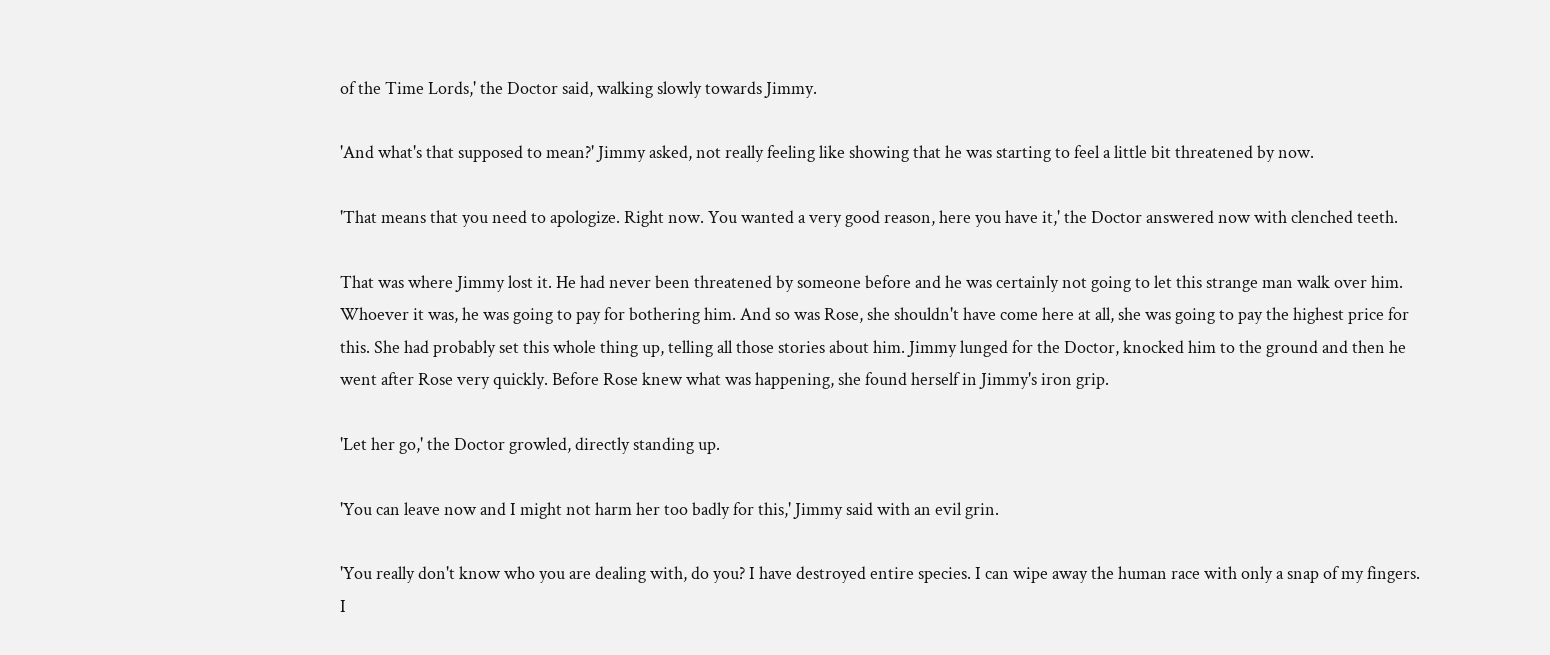of the Time Lords,' the Doctor said, walking slowly towards Jimmy.

'And what's that supposed to mean?' Jimmy asked, not really feeling like showing that he was starting to feel a little bit threatened by now.

'That means that you need to apologize. Right now. You wanted a very good reason, here you have it,' the Doctor answered now with clenched teeth.

That was where Jimmy lost it. He had never been threatened by someone before and he was certainly not going to let this strange man walk over him. Whoever it was, he was going to pay for bothering him. And so was Rose, she shouldn't have come here at all, she was going to pay the highest price for this. She had probably set this whole thing up, telling all those stories about him. Jimmy lunged for the Doctor, knocked him to the ground and then he went after Rose very quickly. Before Rose knew what was happening, she found herself in Jimmy's iron grip.

'Let her go,' the Doctor growled, directly standing up.

'You can leave now and I might not harm her too badly for this,' Jimmy said with an evil grin.

'You really don't know who you are dealing with, do you? I have destroyed entire species. I can wipe away the human race with only a snap of my fingers. I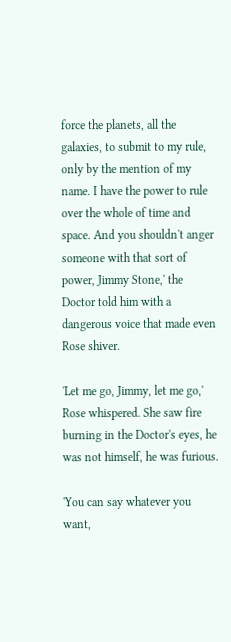force the planets, all the galaxies, to submit to my rule, only by the mention of my name. I have the power to rule over the whole of time and space. And you shouldn't anger someone with that sort of power, Jimmy Stone,' the Doctor told him with a dangerous voice that made even Rose shiver.

'Let me go, Jimmy, let me go,' Rose whispered. She saw fire burning in the Doctor's eyes, he was not himself, he was furious.

'You can say whatever you want,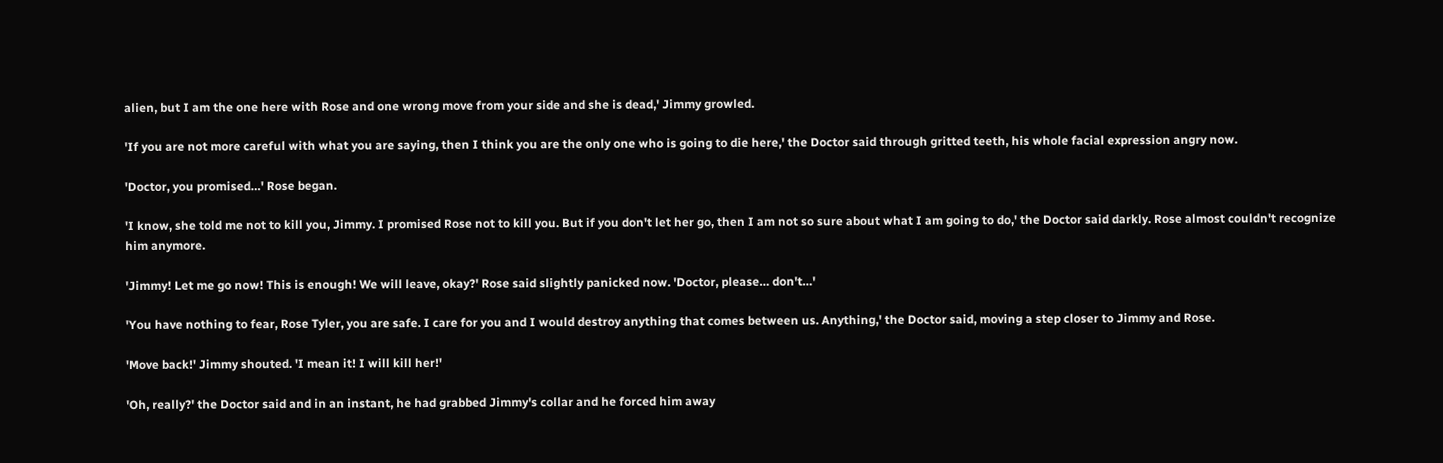alien, but I am the one here with Rose and one wrong move from your side and she is dead,' Jimmy growled.

'If you are not more careful with what you are saying, then I think you are the only one who is going to die here,' the Doctor said through gritted teeth, his whole facial expression angry now.

'Doctor, you promised…' Rose began.

'I know, she told me not to kill you, Jimmy. I promised Rose not to kill you. But if you don't let her go, then I am not so sure about what I am going to do,' the Doctor said darkly. Rose almost couldn't recognize him anymore.

'Jimmy! Let me go now! This is enough! We will leave, okay?' Rose said slightly panicked now. 'Doctor, please… don't…'

'You have nothing to fear, Rose Tyler, you are safe. I care for you and I would destroy anything that comes between us. Anything,' the Doctor said, moving a step closer to Jimmy and Rose.

'Move back!' Jimmy shouted. 'I mean it! I will kill her!'

'Oh, really?' the Doctor said and in an instant, he had grabbed Jimmy's collar and he forced him away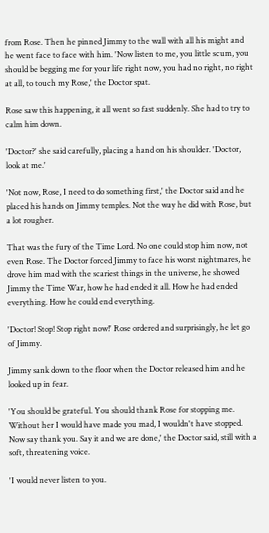from Rose. Then he pinned Jimmy to the wall with all his might and he went face to face with him. 'Now listen to me, you little scum, you should be begging me for your life right now, you had no right, no right at all, to touch my Rose,' the Doctor spat.

Rose saw this happening, it all went so fast suddenly. She had to try to calm him down.

'Doctor?' she said carefully, placing a hand on his shoulder. 'Doctor, look at me.'

'Not now, Rose, I need to do something first,' the Doctor said and he placed his hands on Jimmy temples. Not the way he did with Rose, but a lot rougher.

That was the fury of the Time Lord. No one could stop him now, not even Rose. The Doctor forced Jimmy to face his worst nightmares, he drove him mad with the scariest things in the universe, he showed Jimmy the Time War, how he had ended it all. How he had ended everything. How he could end everything.

'Doctor! Stop! Stop right now!' Rose ordered and surprisingly, he let go of Jimmy.

Jimmy sank down to the floor when the Doctor released him and he looked up in fear.

'You should be grateful. You should thank Rose for stopping me. Without her I would have made you mad, I wouldn't have stopped. Now say thank you. Say it and we are done,' the Doctor said, still with a soft, threatening voice.

'I would never listen to you.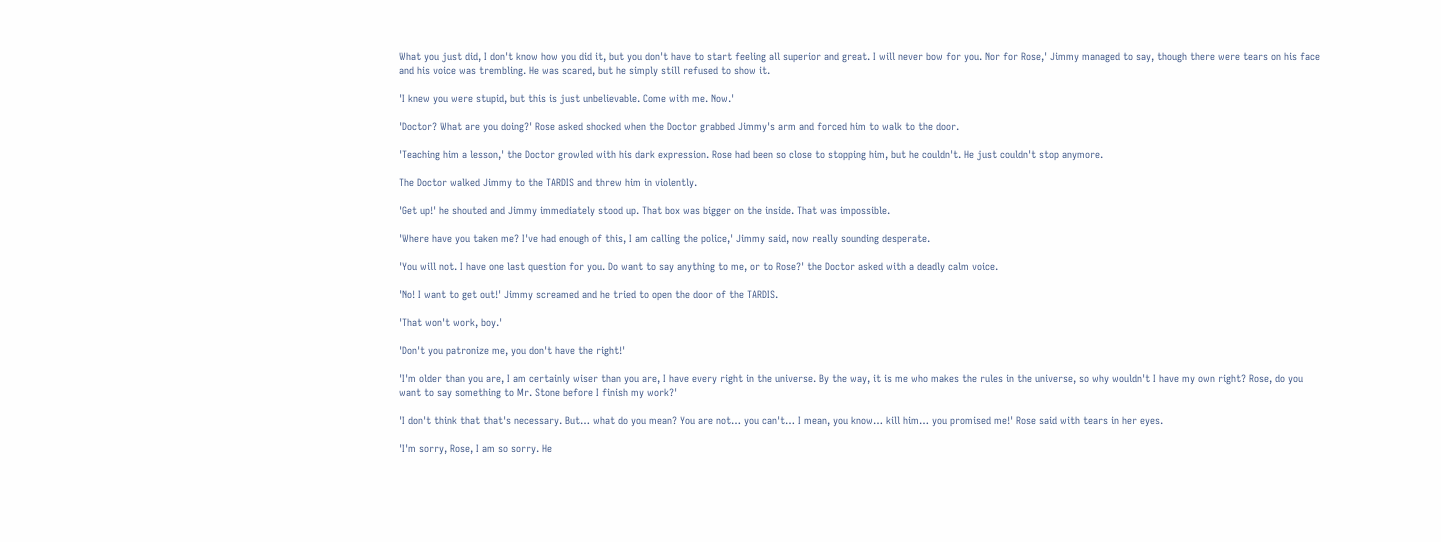What you just did, I don't know how you did it, but you don't have to start feeling all superior and great. I will never bow for you. Nor for Rose,' Jimmy managed to say, though there were tears on his face and his voice was trembling. He was scared, but he simply still refused to show it.

'I knew you were stupid, but this is just unbelievable. Come with me. Now.'

'Doctor? What are you doing?' Rose asked shocked when the Doctor grabbed Jimmy's arm and forced him to walk to the door.

'Teaching him a lesson,' the Doctor growled with his dark expression. Rose had been so close to stopping him, but he couldn't. He just couldn't stop anymore.

The Doctor walked Jimmy to the TARDIS and threw him in violently.

'Get up!' he shouted and Jimmy immediately stood up. That box was bigger on the inside. That was impossible.

'Where have you taken me? I've had enough of this, I am calling the police,' Jimmy said, now really sounding desperate.

'You will not. I have one last question for you. Do want to say anything to me, or to Rose?' the Doctor asked with a deadly calm voice.

'No! I want to get out!' Jimmy screamed and he tried to open the door of the TARDIS.

'That won't work, boy.'

'Don't you patronize me, you don't have the right!'

'I'm older than you are, I am certainly wiser than you are, I have every right in the universe. By the way, it is me who makes the rules in the universe, so why wouldn't I have my own right? Rose, do you want to say something to Mr. Stone before I finish my work?'

'I don't think that that's necessary. But… what do you mean? You are not… you can't… I mean, you know… kill him… you promised me!' Rose said with tears in her eyes.

'I'm sorry, Rose, I am so sorry. He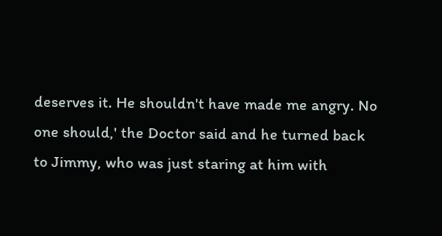deserves it. He shouldn't have made me angry. No one should,' the Doctor said and he turned back to Jimmy, who was just staring at him with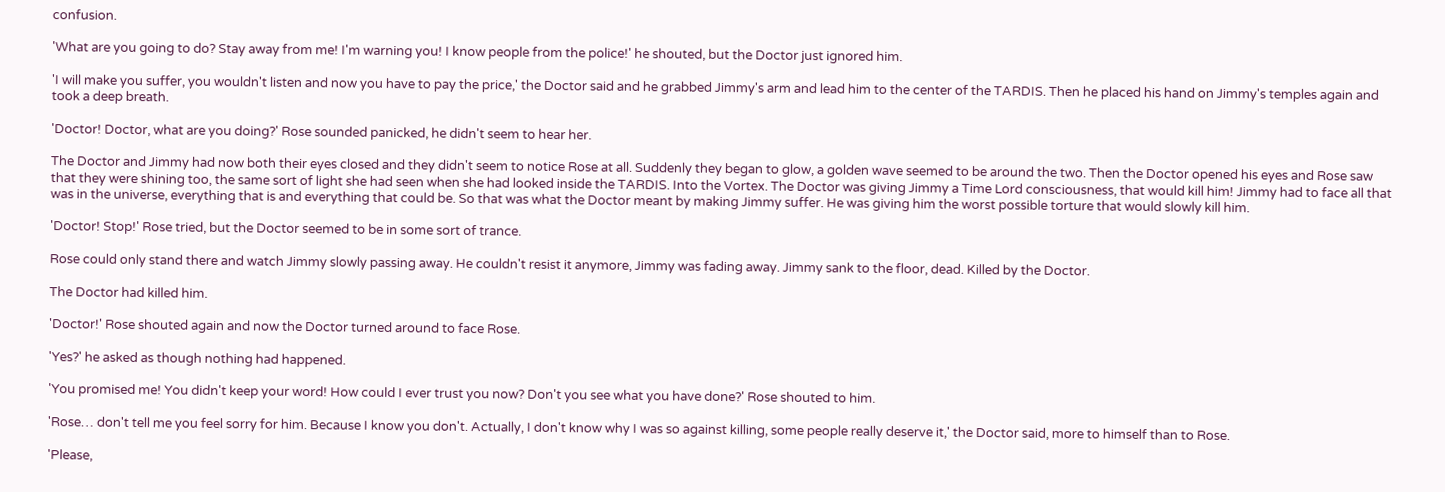confusion.

'What are you going to do? Stay away from me! I'm warning you! I know people from the police!' he shouted, but the Doctor just ignored him.

'I will make you suffer, you wouldn't listen and now you have to pay the price,' the Doctor said and he grabbed Jimmy's arm and lead him to the center of the TARDIS. Then he placed his hand on Jimmy's temples again and took a deep breath.

'Doctor! Doctor, what are you doing?' Rose sounded panicked, he didn't seem to hear her.

The Doctor and Jimmy had now both their eyes closed and they didn't seem to notice Rose at all. Suddenly they began to glow, a golden wave seemed to be around the two. Then the Doctor opened his eyes and Rose saw that they were shining too, the same sort of light she had seen when she had looked inside the TARDIS. Into the Vortex. The Doctor was giving Jimmy a Time Lord consciousness, that would kill him! Jimmy had to face all that was in the universe, everything that is and everything that could be. So that was what the Doctor meant by making Jimmy suffer. He was giving him the worst possible torture that would slowly kill him.

'Doctor! Stop!' Rose tried, but the Doctor seemed to be in some sort of trance.

Rose could only stand there and watch Jimmy slowly passing away. He couldn't resist it anymore, Jimmy was fading away. Jimmy sank to the floor, dead. Killed by the Doctor.

The Doctor had killed him.

'Doctor!' Rose shouted again and now the Doctor turned around to face Rose.

'Yes?' he asked as though nothing had happened.

'You promised me! You didn't keep your word! How could I ever trust you now? Don't you see what you have done?' Rose shouted to him.

'Rose… don't tell me you feel sorry for him. Because I know you don't. Actually, I don't know why I was so against killing, some people really deserve it,' the Doctor said, more to himself than to Rose.

'Please,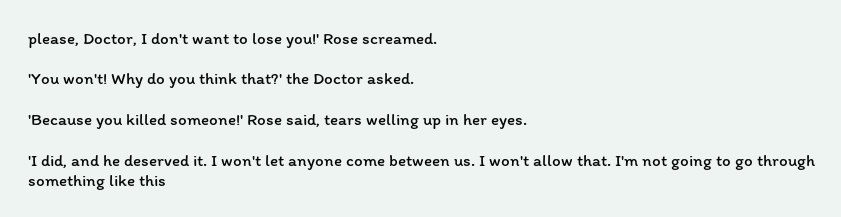please, Doctor, I don't want to lose you!' Rose screamed.

'You won't! Why do you think that?' the Doctor asked.

'Because you killed someone!' Rose said, tears welling up in her eyes.

'I did, and he deserved it. I won't let anyone come between us. I won't allow that. I'm not going to go through something like this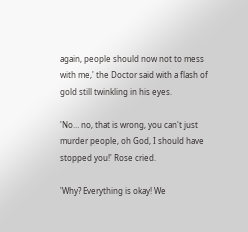again, people should now not to mess with me,' the Doctor said with a flash of gold still twinkling in his eyes.

'No… no, that is wrong, you can't just murder people, oh God, I should have stopped you!' Rose cried.

'Why? Everything is okay! We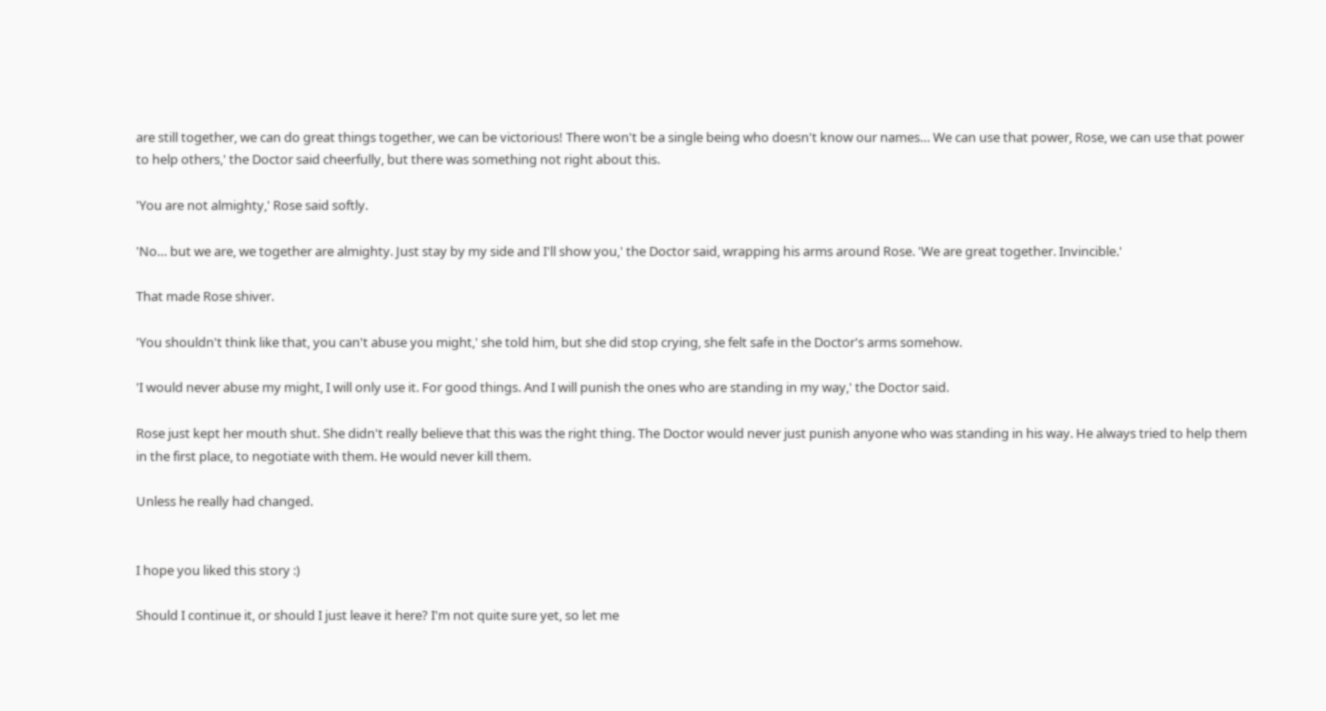are still together, we can do great things together, we can be victorious! There won't be a single being who doesn't know our names… We can use that power, Rose, we can use that power to help others,' the Doctor said cheerfully, but there was something not right about this.

'You are not almighty,' Rose said softly.

'No… but we are, we together are almighty. Just stay by my side and I'll show you,' the Doctor said, wrapping his arms around Rose. 'We are great together. Invincible.'

That made Rose shiver.

'You shouldn't think like that, you can't abuse you might,' she told him, but she did stop crying, she felt safe in the Doctor's arms somehow.

'I would never abuse my might, I will only use it. For good things. And I will punish the ones who are standing in my way,' the Doctor said.

Rose just kept her mouth shut. She didn't really believe that this was the right thing. The Doctor would never just punish anyone who was standing in his way. He always tried to help them in the first place, to negotiate with them. He would never kill them.

Unless he really had changed.


I hope you liked this story :)

Should I continue it, or should I just leave it here? I'm not quite sure yet, so let me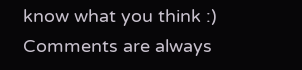know what you think :) Comments are always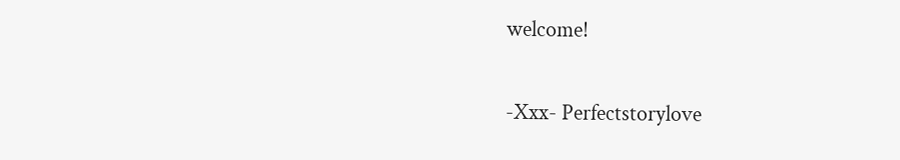welcome!

-Xxx- Perfectstorylove